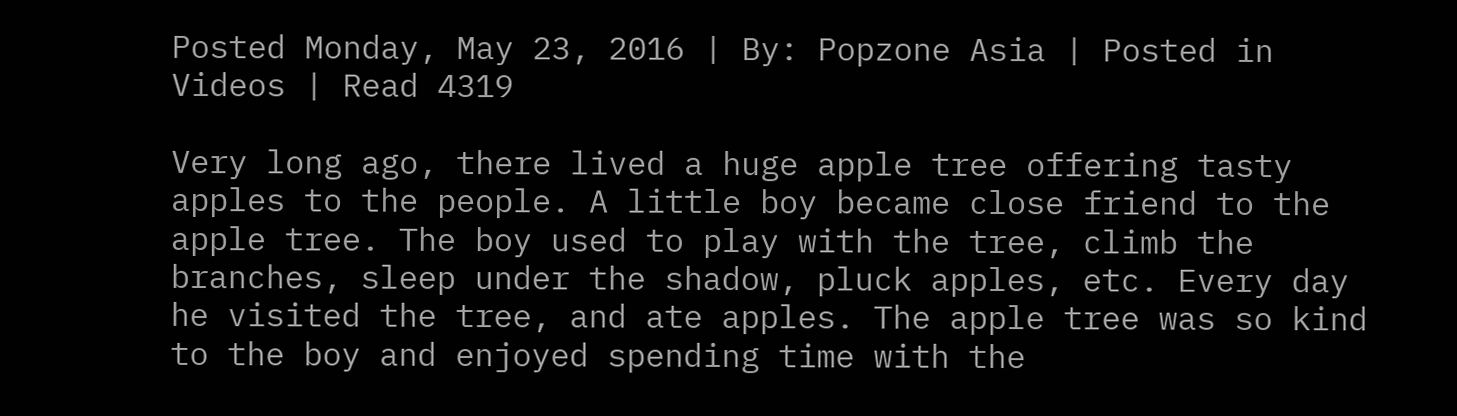Posted Monday, May 23, 2016 | By: Popzone Asia | Posted in  Videos | Read 4319

Very long ago, there lived a huge apple tree offering tasty apples to the people. A little boy became close friend to the apple tree. The boy used to play with the tree, climb the branches, sleep under the shadow, pluck apples, etc. Every day he visited the tree, and ate apples. The apple tree was so kind to the boy and enjoyed spending time with the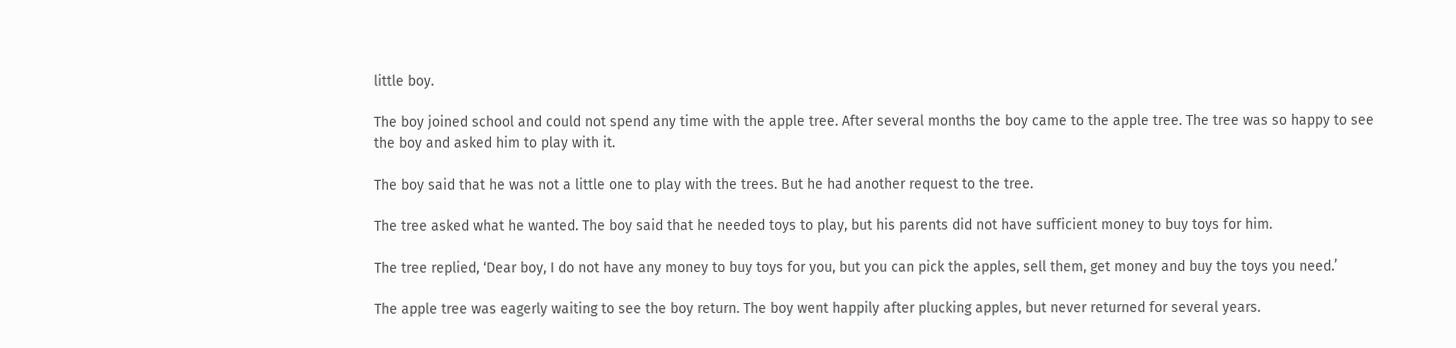little boy.

The boy joined school and could not spend any time with the apple tree. After several months the boy came to the apple tree. The tree was so happy to see the boy and asked him to play with it.

The boy said that he was not a little one to play with the trees. But he had another request to the tree.

The tree asked what he wanted. The boy said that he needed toys to play, but his parents did not have sufficient money to buy toys for him.

The tree replied, ‘Dear boy, I do not have any money to buy toys for you, but you can pick the apples, sell them, get money and buy the toys you need.’

The apple tree was eagerly waiting to see the boy return. The boy went happily after plucking apples, but never returned for several years.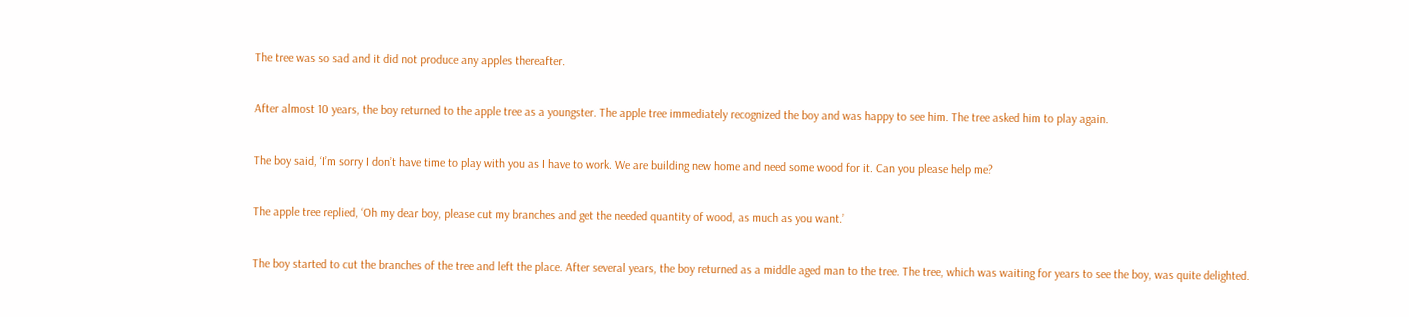The tree was so sad and it did not produce any apples thereafter.

After almost 10 years, the boy returned to the apple tree as a youngster. The apple tree immediately recognized the boy and was happy to see him. The tree asked him to play again.

The boy said, ‘I’m sorry I don’t have time to play with you as I have to work. We are building new home and need some wood for it. Can you please help me?

The apple tree replied, ‘Oh my dear boy, please cut my branches and get the needed quantity of wood, as much as you want.’

The boy started to cut the branches of the tree and left the place. After several years, the boy returned as a middle aged man to the tree. The tree, which was waiting for years to see the boy, was quite delighted.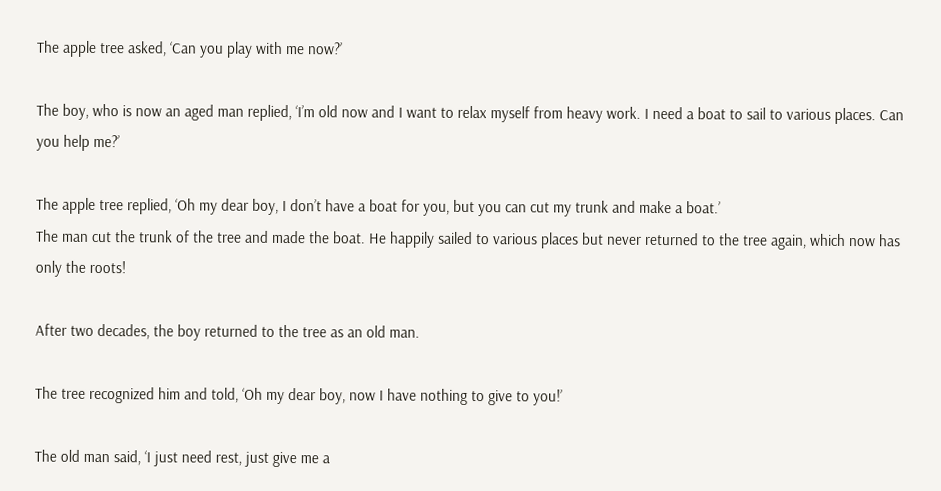The apple tree asked, ‘Can you play with me now?’

The boy, who is now an aged man replied, ‘I’m old now and I want to relax myself from heavy work. I need a boat to sail to various places. Can you help me?’

The apple tree replied, ‘Oh my dear boy, I don’t have a boat for you, but you can cut my trunk and make a boat.’
The man cut the trunk of the tree and made the boat. He happily sailed to various places but never returned to the tree again, which now has only the roots!

After two decades, the boy returned to the tree as an old man.

The tree recognized him and told, ‘Oh my dear boy, now I have nothing to give to you!’

The old man said, ‘I just need rest, just give me a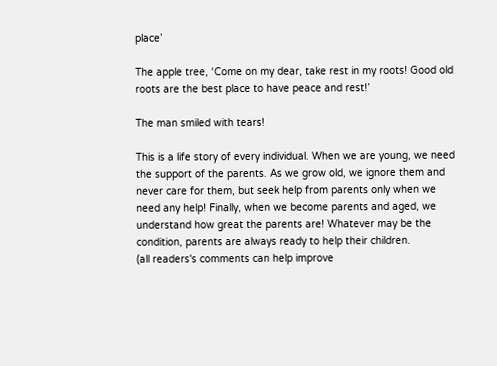place’

The apple tree, ‘Come on my dear, take rest in my roots! Good old roots are the best place to have peace and rest!’

The man smiled with tears!

This is a life story of every individual. When we are young, we need the support of the parents. As we grow old, we ignore them and never care for them, but seek help from parents only when we need any help! Finally, when we become parents and aged, we understand how great the parents are! Whatever may be the condition, parents are always ready to help their children.
(all readers's comments can help improve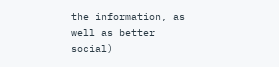the information, as well as better social)